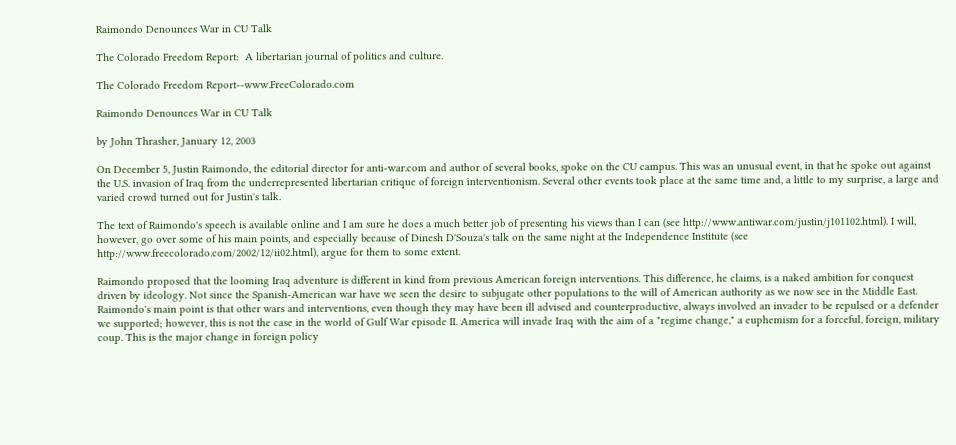Raimondo Denounces War in CU Talk

The Colorado Freedom Report:  A libertarian journal of politics and culture.

The Colorado Freedom Report--www.FreeColorado.com

Raimondo Denounces War in CU Talk

by John Thrasher, January 12, 2003

On December 5, Justin Raimondo, the editorial director for anti-war.com and author of several books, spoke on the CU campus. This was an unusual event, in that he spoke out against the U.S. invasion of Iraq from the underrepresented libertarian critique of foreign interventionism. Several other events took place at the same time and, a little to my surprise, a large and varied crowd turned out for Justin's talk.

The text of Raimondo's speech is available online and I am sure he does a much better job of presenting his views than I can (see http://www.antiwar.com/justin/j101102.html). I will, however, go over some of his main points, and especially because of Dinesh D'Souza's talk on the same night at the Independence Institute (see http://www.freecolorado.com/2002/12/ii02.html), argue for them to some extent.

Raimondo proposed that the looming Iraq adventure is different in kind from previous American foreign interventions. This difference, he claims, is a naked ambition for conquest driven by ideology. Not since the Spanish-American war have we seen the desire to subjugate other populations to the will of American authority as we now see in the Middle East. Raimondo's main point is that other wars and interventions, even though they may have been ill advised and counterproductive, always involved an invader to be repulsed or a defender we supported; however, this is not the case in the world of Gulf War episode II. America will invade Iraq with the aim of a "regime change," a euphemism for a forceful, foreign, military coup. This is the major change in foreign policy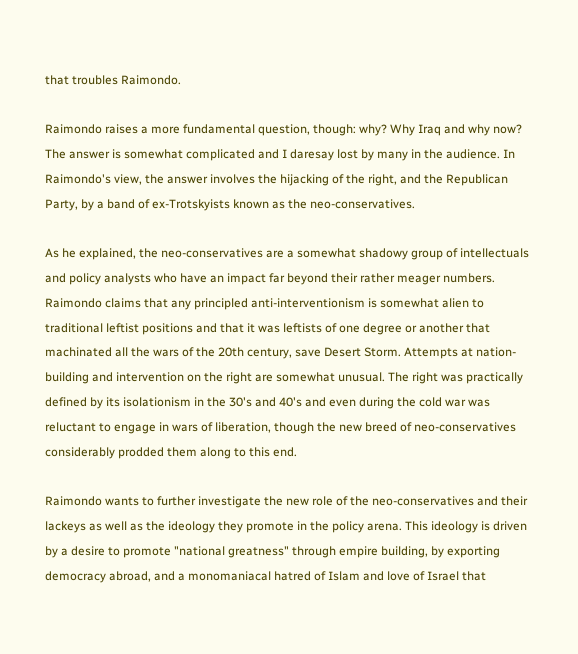that troubles Raimondo.

Raimondo raises a more fundamental question, though: why? Why Iraq and why now? The answer is somewhat complicated and I daresay lost by many in the audience. In Raimondo's view, the answer involves the hijacking of the right, and the Republican Party, by a band of ex-Trotskyists known as the neo-conservatives.

As he explained, the neo-conservatives are a somewhat shadowy group of intellectuals and policy analysts who have an impact far beyond their rather meager numbers. Raimondo claims that any principled anti-interventionism is somewhat alien to traditional leftist positions and that it was leftists of one degree or another that machinated all the wars of the 20th century, save Desert Storm. Attempts at nation-building and intervention on the right are somewhat unusual. The right was practically defined by its isolationism in the 30's and 40's and even during the cold war was reluctant to engage in wars of liberation, though the new breed of neo-conservatives considerably prodded them along to this end.

Raimondo wants to further investigate the new role of the neo-conservatives and their lackeys as well as the ideology they promote in the policy arena. This ideology is driven by a desire to promote "national greatness" through empire building, by exporting democracy abroad, and a monomaniacal hatred of Islam and love of Israel that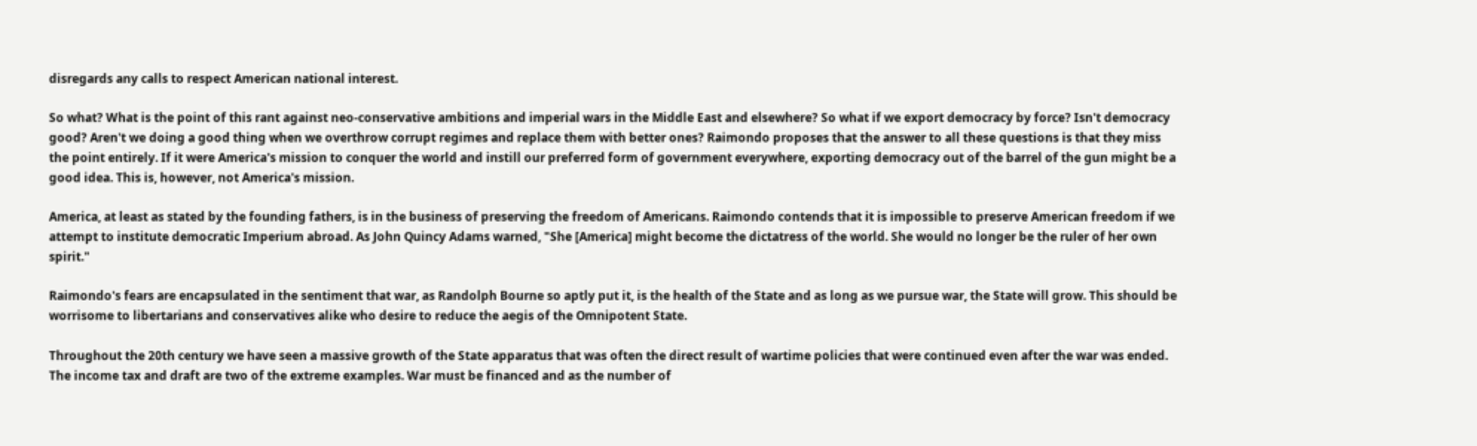disregards any calls to respect American national interest.

So what? What is the point of this rant against neo-conservative ambitions and imperial wars in the Middle East and elsewhere? So what if we export democracy by force? Isn't democracy good? Aren't we doing a good thing when we overthrow corrupt regimes and replace them with better ones? Raimondo proposes that the answer to all these questions is that they miss the point entirely. If it were America's mission to conquer the world and instill our preferred form of government everywhere, exporting democracy out of the barrel of the gun might be a good idea. This is, however, not America's mission.

America, at least as stated by the founding fathers, is in the business of preserving the freedom of Americans. Raimondo contends that it is impossible to preserve American freedom if we attempt to institute democratic Imperium abroad. As John Quincy Adams warned, "She [America] might become the dictatress of the world. She would no longer be the ruler of her own spirit."

Raimondo's fears are encapsulated in the sentiment that war, as Randolph Bourne so aptly put it, is the health of the State and as long as we pursue war, the State will grow. This should be worrisome to libertarians and conservatives alike who desire to reduce the aegis of the Omnipotent State.

Throughout the 20th century we have seen a massive growth of the State apparatus that was often the direct result of wartime policies that were continued even after the war was ended. The income tax and draft are two of the extreme examples. War must be financed and as the number of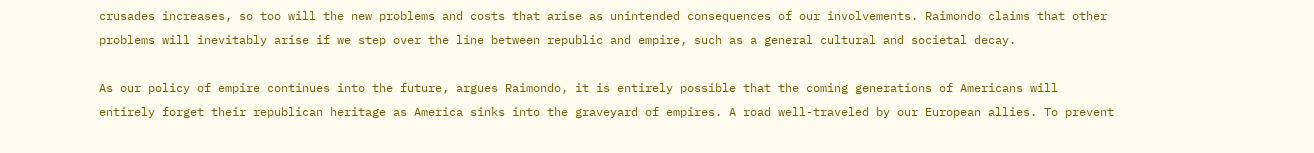crusades increases, so too will the new problems and costs that arise as unintended consequences of our involvements. Raimondo claims that other problems will inevitably arise if we step over the line between republic and empire, such as a general cultural and societal decay.

As our policy of empire continues into the future, argues Raimondo, it is entirely possible that the coming generations of Americans will entirely forget their republican heritage as America sinks into the graveyard of empires. A road well-traveled by our European allies. To prevent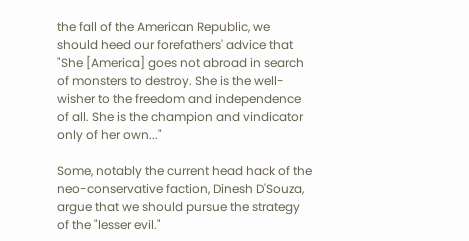the fall of the American Republic, we should heed our forefathers' advice that "She [America] goes not abroad in search of monsters to destroy. She is the well-wisher to the freedom and independence of all. She is the champion and vindicator only of her own..."

Some, notably the current head hack of the neo-conservative faction, Dinesh D'Souza, argue that we should pursue the strategy of the "lesser evil."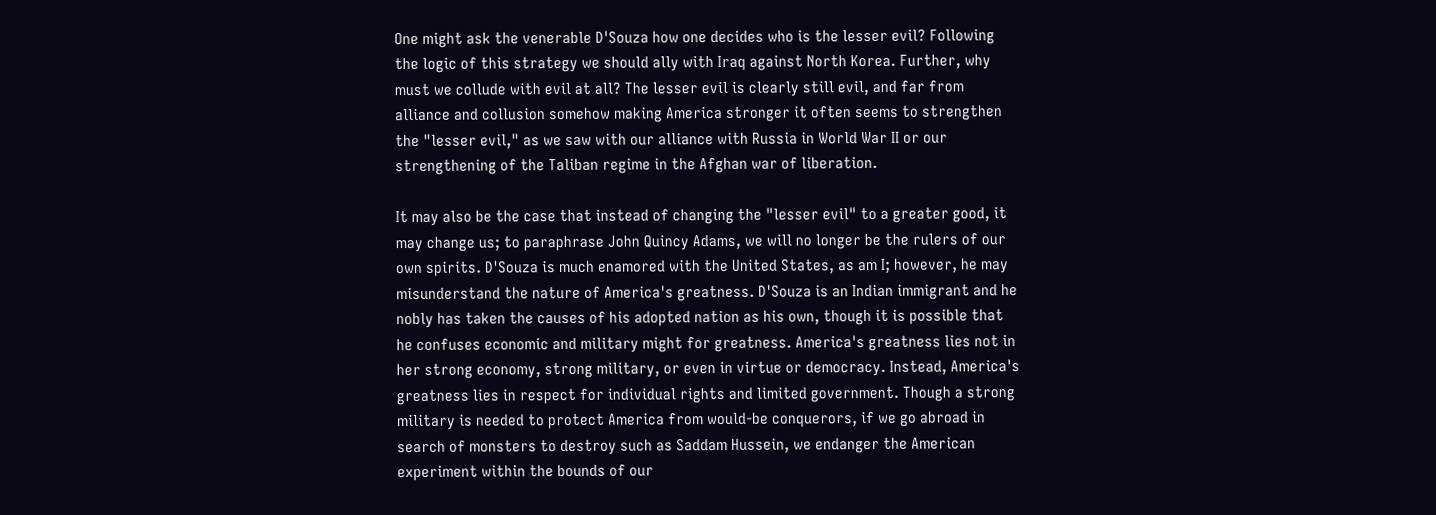One might ask the venerable D'Souza how one decides who is the lesser evil? Following the logic of this strategy we should ally with Iraq against North Korea. Further, why must we collude with evil at all? The lesser evil is clearly still evil, and far from alliance and collusion somehow making America stronger it often seems to strengthen the "lesser evil," as we saw with our alliance with Russia in World War II or our strengthening of the Taliban regime in the Afghan war of liberation.

It may also be the case that instead of changing the "lesser evil" to a greater good, it may change us; to paraphrase John Quincy Adams, we will no longer be the rulers of our own spirits. D'Souza is much enamored with the United States, as am I; however, he may misunderstand the nature of America's greatness. D'Souza is an Indian immigrant and he nobly has taken the causes of his adopted nation as his own, though it is possible that he confuses economic and military might for greatness. America's greatness lies not in her strong economy, strong military, or even in virtue or democracy. Instead, America's greatness lies in respect for individual rights and limited government. Though a strong military is needed to protect America from would-be conquerors, if we go abroad in search of monsters to destroy such as Saddam Hussein, we endanger the American experiment within the bounds of our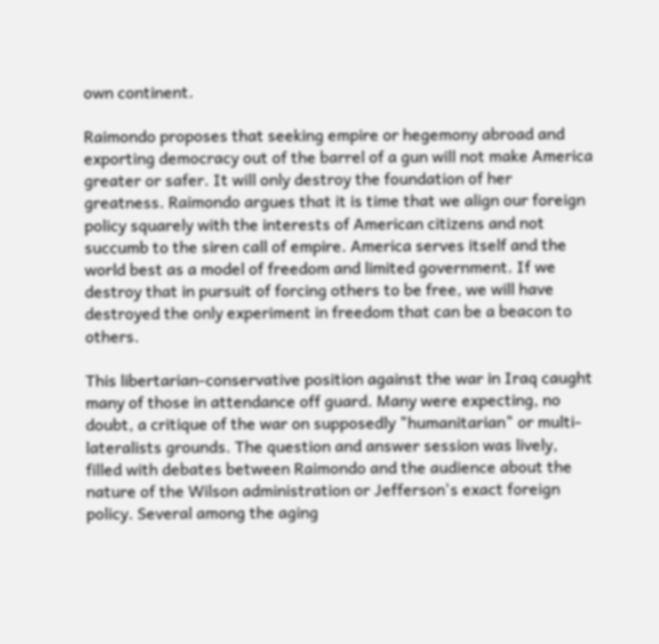own continent.

Raimondo proposes that seeking empire or hegemony abroad and exporting democracy out of the barrel of a gun will not make America greater or safer. It will only destroy the foundation of her greatness. Raimondo argues that it is time that we align our foreign policy squarely with the interests of American citizens and not succumb to the siren call of empire. America serves itself and the world best as a model of freedom and limited government. If we destroy that in pursuit of forcing others to be free, we will have destroyed the only experiment in freedom that can be a beacon to others.

This libertarian-conservative position against the war in Iraq caught many of those in attendance off guard. Many were expecting, no doubt, a critique of the war on supposedly "humanitarian" or multi-lateralists grounds. The question and answer session was lively, filled with debates between Raimondo and the audience about the nature of the Wilson administration or Jefferson's exact foreign policy. Several among the aging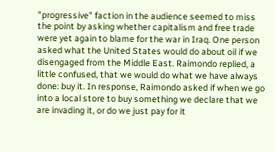"progressive" faction in the audience seemed to miss the point by asking whether capitalism and free trade were yet again to blame for the war in Iraq. One person asked what the United States would do about oil if we disengaged from the Middle East. Raimondo replied, a little confused, that we would do what we have always done: buy it. In response, Raimondo asked if when we go into a local store to buy something we declare that we are invading it, or do we just pay for it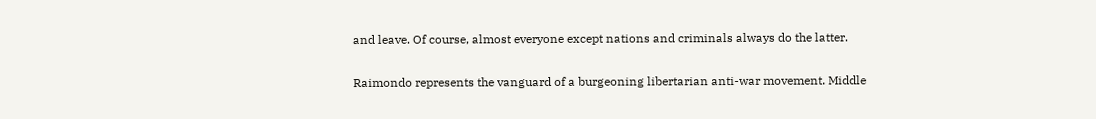and leave. Of course, almost everyone except nations and criminals always do the latter.

Raimondo represents the vanguard of a burgeoning libertarian anti-war movement. Middle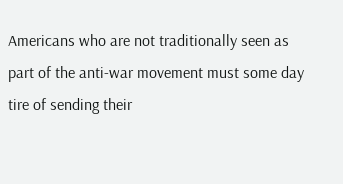Americans who are not traditionally seen as part of the anti-war movement must some day tire of sending their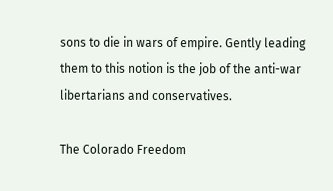sons to die in wars of empire. Gently leading them to this notion is the job of the anti-war libertarians and conservatives.

The Colorado Freedom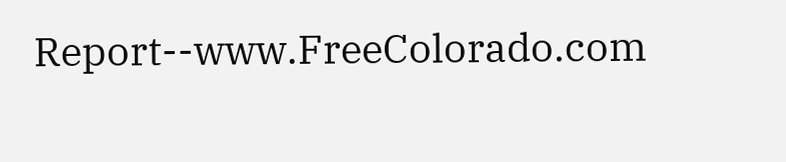Report--www.FreeColorado.com